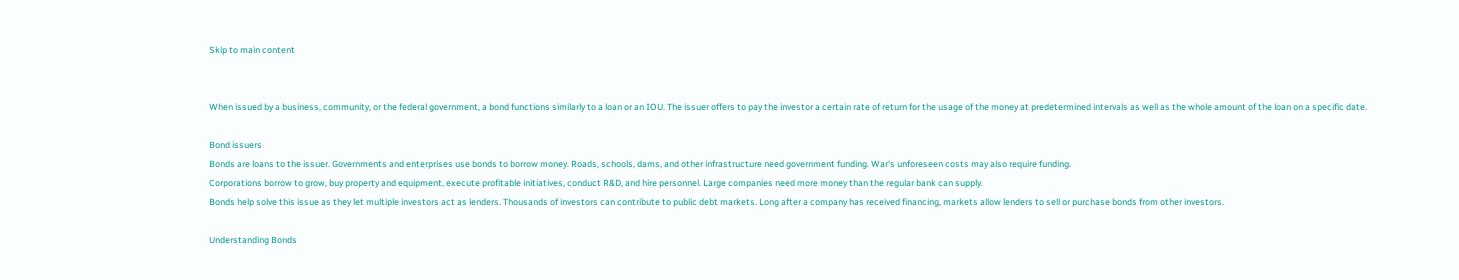Skip to main content


When issued by a business, community, or the federal government, a bond functions similarly to a loan or an IOU. The issuer offers to pay the investor a certain rate of return for the usage of the money at predetermined intervals as well as the whole amount of the loan on a specific date.

Bond issuers
Bonds are loans to the issuer. Governments and enterprises use bonds to borrow money. Roads, schools, dams, and other infrastructure need government funding. War's unforeseen costs may also require funding.
Corporations borrow to grow, buy property and equipment, execute profitable initiatives, conduct R&D, and hire personnel. Large companies need more money than the regular bank can supply.
Bonds help solve this issue as they let multiple investors act as lenders. Thousands of investors can contribute to public debt markets. Long after a company has received financing, markets allow lenders to sell or purchase bonds from other investors.

Understanding Bonds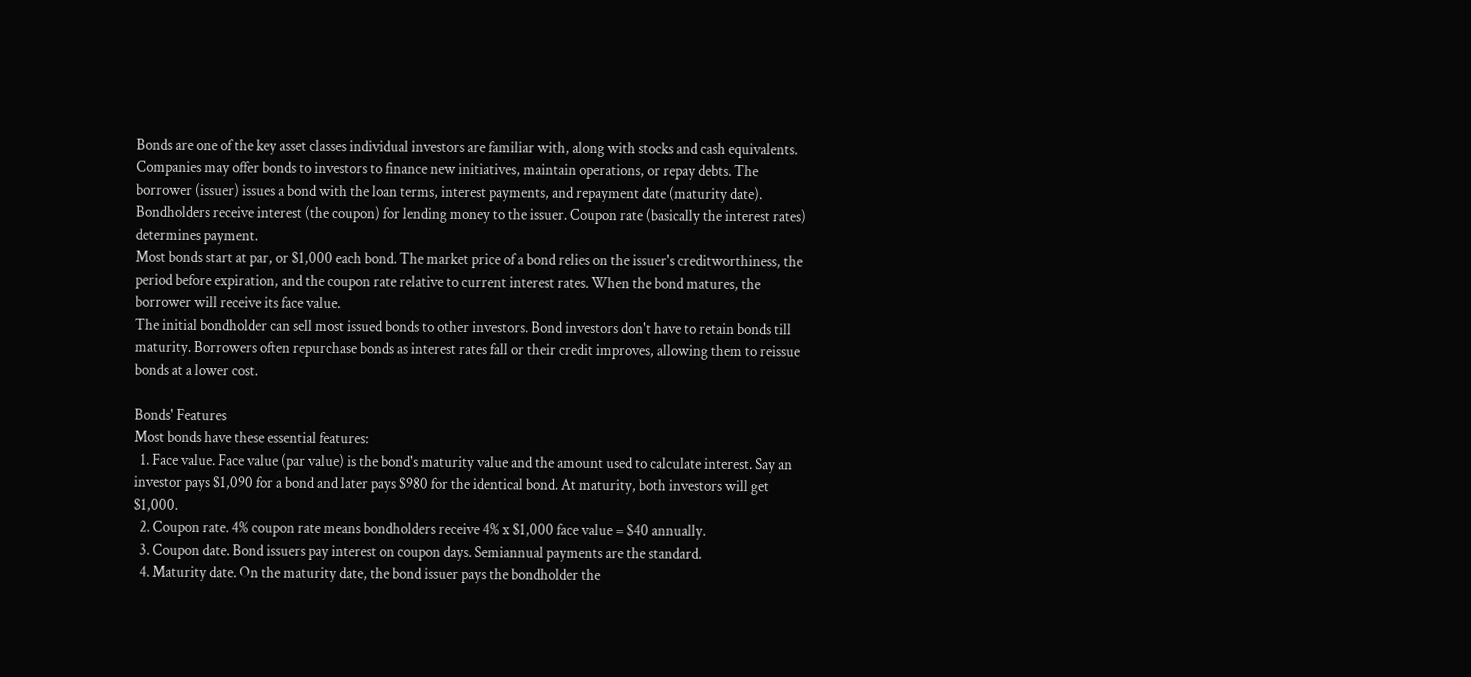Bonds are one of the key asset classes individual investors are familiar with, along with stocks and cash equivalents.
Companies may offer bonds to investors to finance new initiatives, maintain operations, or repay debts. The borrower (issuer) issues a bond with the loan terms, interest payments, and repayment date (maturity date). Bondholders receive interest (the coupon) for lending money to the issuer. Coupon rate (basically the interest rates) determines payment.
Most bonds start at par, or $1,000 each bond. The market price of a bond relies on the issuer's creditworthiness, the period before expiration, and the coupon rate relative to current interest rates. When the bond matures, the borrower will receive its face value.
The initial bondholder can sell most issued bonds to other investors. Bond investors don't have to retain bonds till maturity. Borrowers often repurchase bonds as interest rates fall or their credit improves, allowing them to reissue bonds at a lower cost.

Bonds' Features
Most bonds have these essential features:
  1. Face value. Face value (par value) is the bond's maturity value and the amount used to calculate interest. Say an investor pays $1,090 for a bond and later pays $980 for the identical bond. At maturity, both investors will get $1,000.
  2. Coupon rate. 4% coupon rate means bondholders receive 4% x $1,000 face value = $40 annually.
  3. Coupon date. Bond issuers pay interest on coupon days. Semiannual payments are the standard.
  4. Maturity date. On the maturity date, the bond issuer pays the bondholder the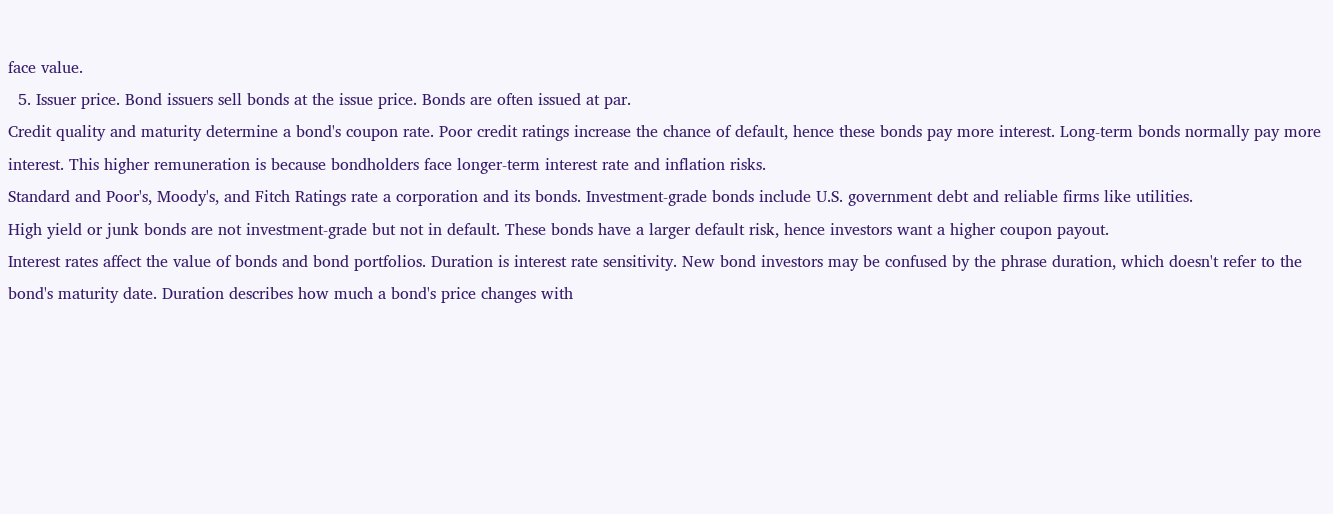face value.
  5. Issuer price. Bond issuers sell bonds at the issue price. Bonds are often issued at par.
Credit quality and maturity determine a bond's coupon rate. Poor credit ratings increase the chance of default, hence these bonds pay more interest. Long-term bonds normally pay more interest. This higher remuneration is because bondholders face longer-term interest rate and inflation risks.
Standard and Poor's, Moody's, and Fitch Ratings rate a corporation and its bonds. Investment-grade bonds include U.S. government debt and reliable firms like utilities.
High yield or junk bonds are not investment-grade but not in default. These bonds have a larger default risk, hence investors want a higher coupon payout.
Interest rates affect the value of bonds and bond portfolios. Duration is interest rate sensitivity. New bond investors may be confused by the phrase duration, which doesn't refer to the bond's maturity date. Duration describes how much a bond's price changes with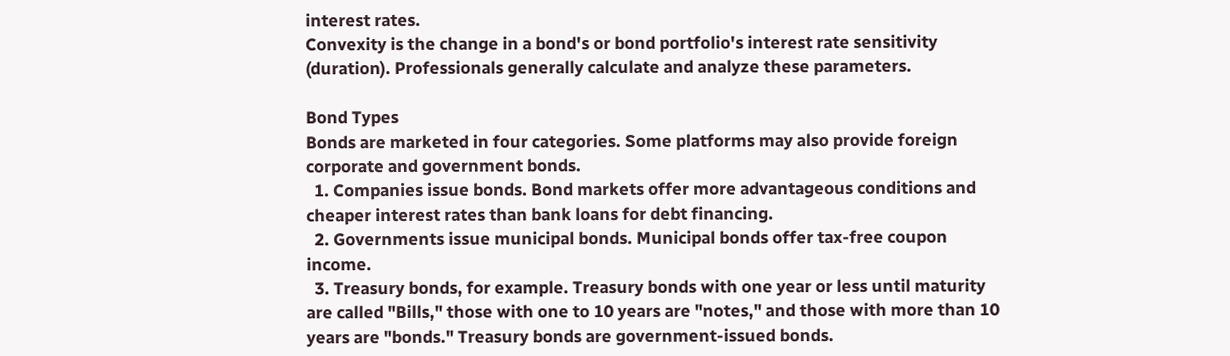interest rates.
Convexity is the change in a bond's or bond portfolio's interest rate sensitivity (duration). Professionals generally calculate and analyze these parameters.

Bond Types
Bonds are marketed in four categories. Some platforms may also provide foreign corporate and government bonds.
  1. Companies issue bonds. Bond markets offer more advantageous conditions and cheaper interest rates than bank loans for debt financing.
  2. Governments issue municipal bonds. Municipal bonds offer tax-free coupon income.
  3. Treasury bonds, for example. Treasury bonds with one year or less until maturity are called "Bills," those with one to 10 years are "notes," and those with more than 10 years are "bonds." Treasury bonds are government-issued bonds.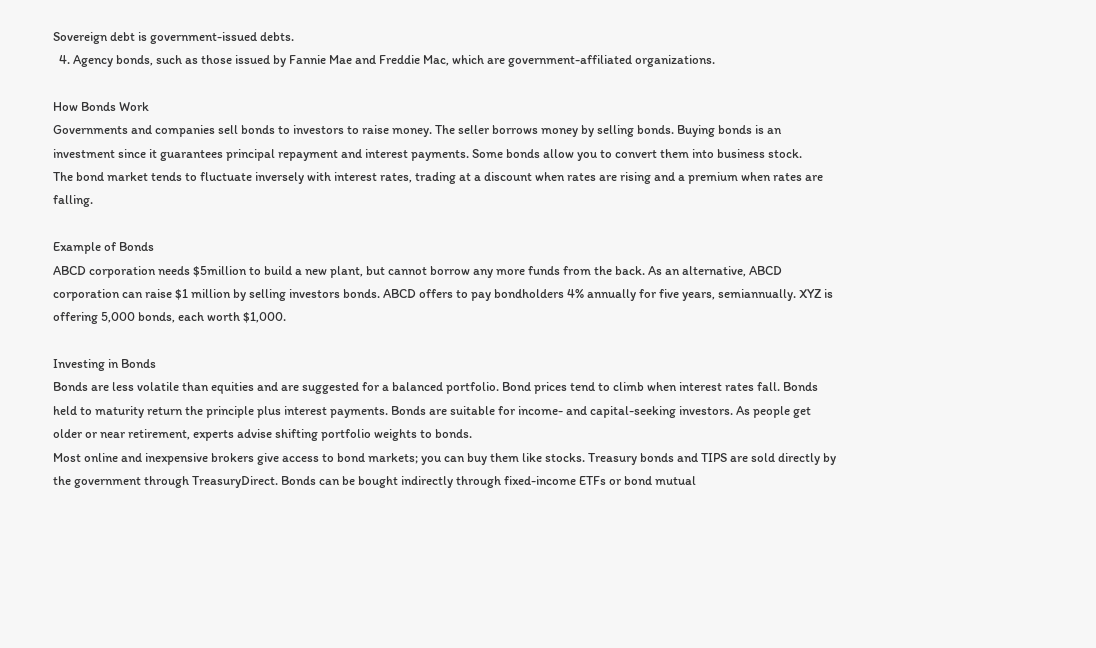Sovereign debt is government-issued debts.
  4. Agency bonds, such as those issued by Fannie Mae and Freddie Mac, which are government-affiliated organizations.

How Bonds Work
Governments and companies sell bonds to investors to raise money. The seller borrows money by selling bonds. Buying bonds is an investment since it guarantees principal repayment and interest payments. Some bonds allow you to convert them into business stock.
The bond market tends to fluctuate inversely with interest rates, trading at a discount when rates are rising and a premium when rates are falling.

Example of Bonds
ABCD corporation needs $5million to build a new plant, but cannot borrow any more funds from the back. As an alternative, ABCD corporation can raise $1 million by selling investors bonds. ABCD offers to pay bondholders 4% annually for five years, semiannually. XYZ is offering 5,000 bonds, each worth $1,000.

Investing in Bonds
Bonds are less volatile than equities and are suggested for a balanced portfolio. Bond prices tend to climb when interest rates fall. Bonds held to maturity return the principle plus interest payments. Bonds are suitable for income- and capital-seeking investors. As people get older or near retirement, experts advise shifting portfolio weights to bonds.
Most online and inexpensive brokers give access to bond markets; you can buy them like stocks. Treasury bonds and TIPS are sold directly by the government through TreasuryDirect. Bonds can be bought indirectly through fixed-income ETFs or bond mutual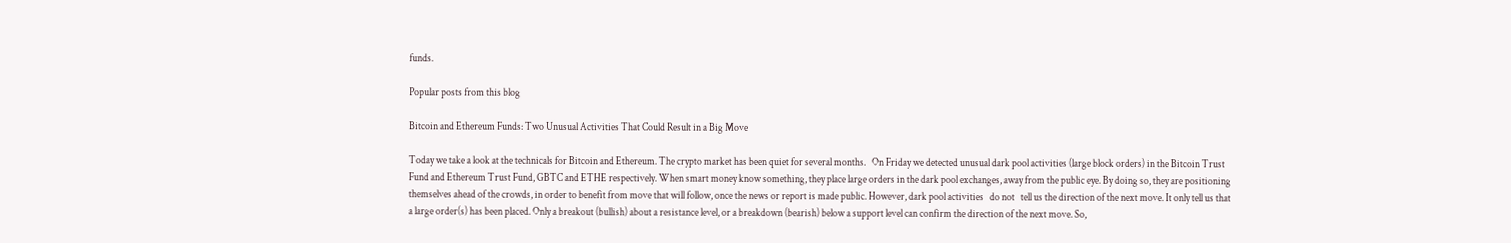funds.

Popular posts from this blog

Bitcoin and Ethereum Funds: Two Unusual Activities That Could Result in a Big Move

Today we take a look at the technicals for Bitcoin and Ethereum. The crypto market has been quiet for several months.   On Friday we detected unusual dark pool activities (large block orders) in the Bitcoin Trust Fund and Ethereum Trust Fund, GBTC and ETHE respectively. When smart money know something, they place large orders in the dark pool exchanges, away from the public eye. By doing so, they are positioning themselves ahead of the crowds, in order to benefit from move that will follow, once the news or report is made public. However, dark pool activities   do not   tell us the direction of the next move. It only tell us that a large order(s) has been placed. Only a breakout (bullish) about a resistance level, or a breakdown (bearish) below a support level can confirm the direction of the next move. So,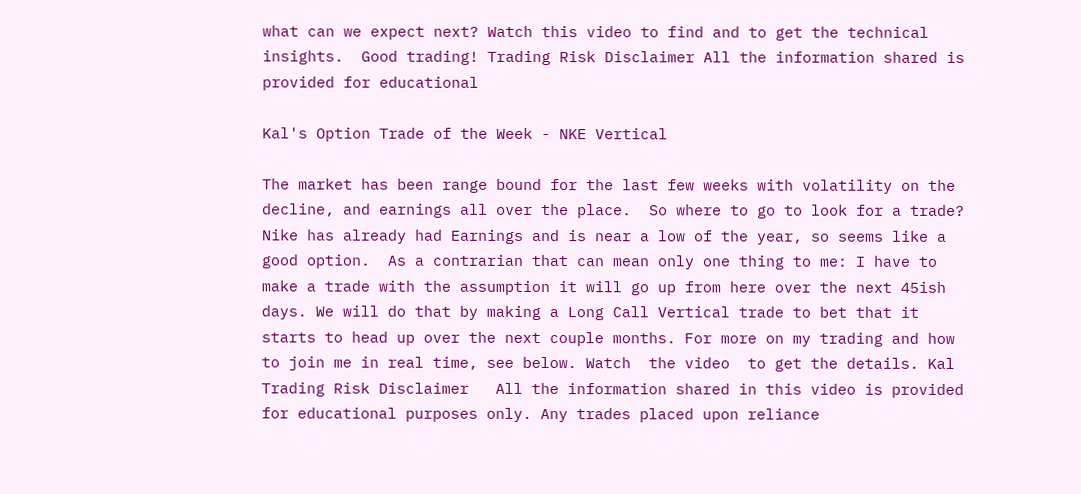what can we expect next? Watch this video to find and to get the technical insights.  Good trading! Trading Risk Disclaimer All the information shared is provided for educational

Kal's Option Trade of the Week - NKE Vertical

The market has been range bound for the last few weeks with volatility on the decline, and earnings all over the place.  So where to go to look for a trade? Nike has already had Earnings and is near a low of the year, so seems like a good option.  As a contrarian that can mean only one thing to me: I have to make a trade with the assumption it will go up from here over the next 45ish days. We will do that by making a Long Call Vertical trade to bet that it starts to head up over the next couple months. For more on my trading and how to join me in real time, see below. Watch  the video  to get the details. Kal Trading Risk Disclaimer   All the information shared in this video is provided for educational purposes only. Any trades placed upon reliance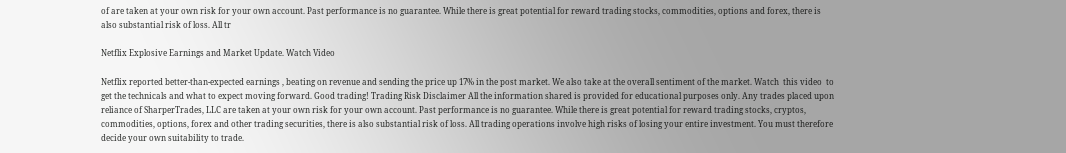of are taken at your own risk for your own account. Past performance is no guarantee. While there is great potential for reward trading stocks, commodities, options and forex, there is also substantial risk of loss. All tr

Netflix Explosive Earnings and Market Update. Watch Video

Netflix reported better-than-expected earnings , beating on revenue and sending the price up 17% in the post market. We also take at the overall sentiment of the market. Watch  this video  to get the technicals and what to expect moving forward. Good trading! Trading Risk Disclaimer All the information shared is provided for educational purposes only. Any trades placed upon reliance of SharperTrades, LLC are taken at your own risk for your own account. Past performance is no guarantee. While there is great potential for reward trading stocks, cryptos, commodities, options, forex and other trading securities, there is also substantial risk of loss. All trading operations involve high risks of losing your entire investment. You must therefore decide your own suitability to trade.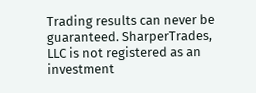Trading results can never be guaranteed. SharperTrades, LLC is not registered as an investment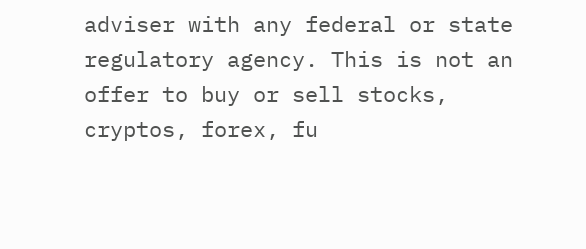adviser with any federal or state regulatory agency. This is not an offer to buy or sell stocks, cryptos, forex, fu